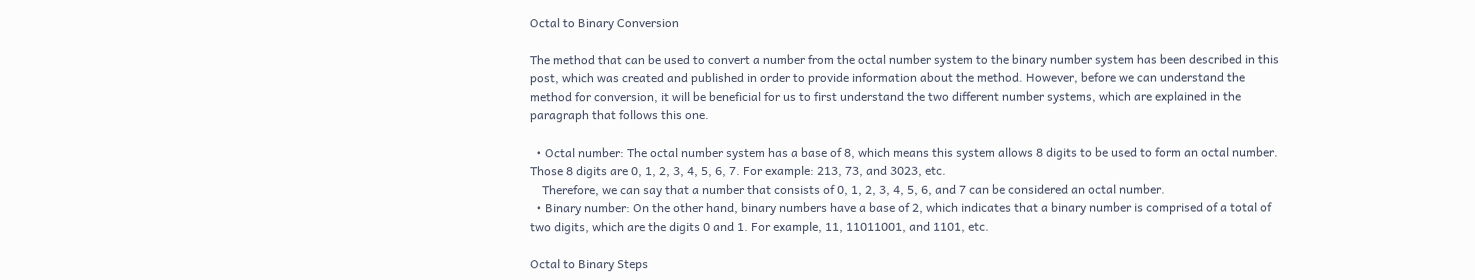Octal to Binary Conversion

The method that can be used to convert a number from the octal number system to the binary number system has been described in this post, which was created and published in order to provide information about the method. However, before we can understand the method for conversion, it will be beneficial for us to first understand the two different number systems, which are explained in the paragraph that follows this one.

  • Octal number: The octal number system has a base of 8, which means this system allows 8 digits to be used to form an octal number. Those 8 digits are 0, 1, 2, 3, 4, 5, 6, 7. For example: 213, 73, and 3023, etc.
    Therefore, we can say that a number that consists of 0, 1, 2, 3, 4, 5, 6, and 7 can be considered an octal number.
  • Binary number: On the other hand, binary numbers have a base of 2, which indicates that a binary number is comprised of a total of two digits, which are the digits 0 and 1. For example, 11, 11011001, and 1101, etc.

Octal to Binary Steps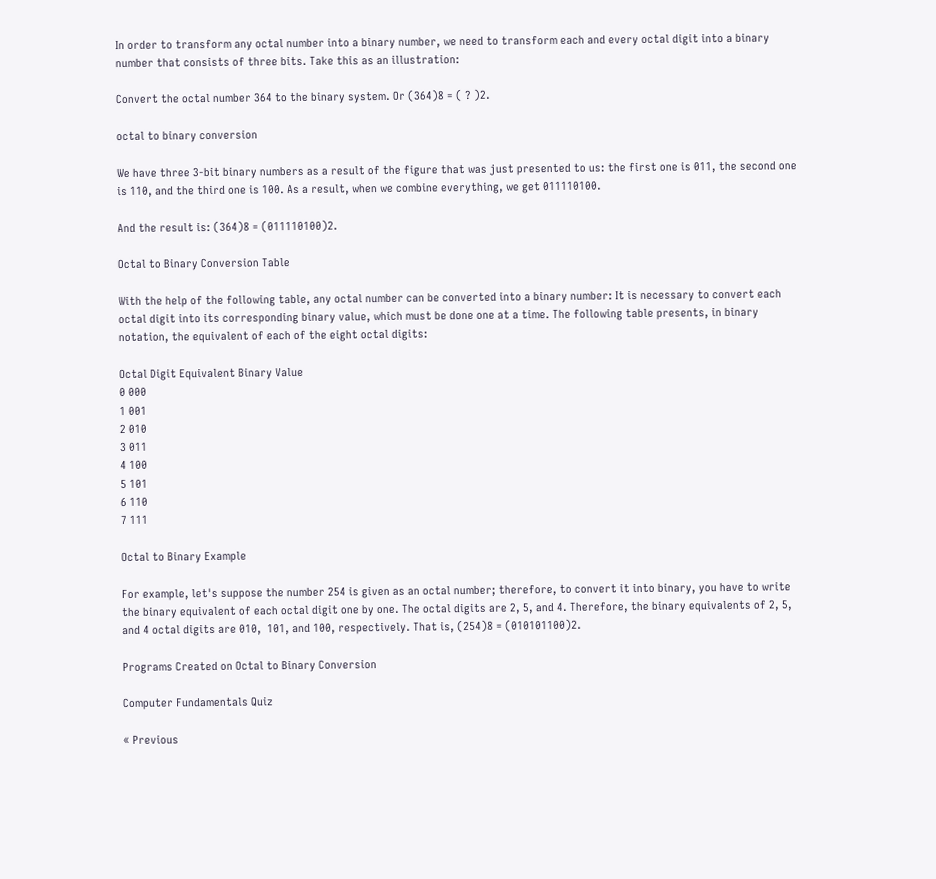In order to transform any octal number into a binary number, we need to transform each and every octal digit into a binary number that consists of three bits. Take this as an illustration:

Convert the octal number 364 to the binary system. Or (364)8 = ( ? )2.

octal to binary conversion

We have three 3-bit binary numbers as a result of the figure that was just presented to us: the first one is 011, the second one is 110, and the third one is 100. As a result, when we combine everything, we get 011110100.

And the result is: (364)8 = (011110100)2.

Octal to Binary Conversion Table

With the help of the following table, any octal number can be converted into a binary number: It is necessary to convert each octal digit into its corresponding binary value, which must be done one at a time. The following table presents, in binary notation, the equivalent of each of the eight octal digits:

Octal Digit Equivalent Binary Value
0 000
1 001
2 010
3 011
4 100
5 101
6 110
7 111

Octal to Binary Example

For example, let's suppose the number 254 is given as an octal number; therefore, to convert it into binary, you have to write the binary equivalent of each octal digit one by one. The octal digits are 2, 5, and 4. Therefore, the binary equivalents of 2, 5, and 4 octal digits are 010,  101, and 100, respectively. That is, (254)8 = (010101100)2.

Programs Created on Octal to Binary Conversion

Computer Fundamentals Quiz

« Previous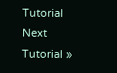Tutorial Next Tutorial »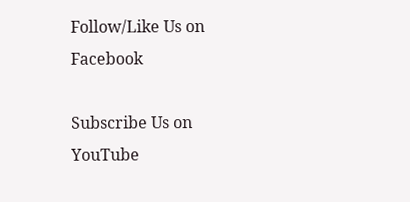Follow/Like Us on Facebook

Subscribe Us on YouTube